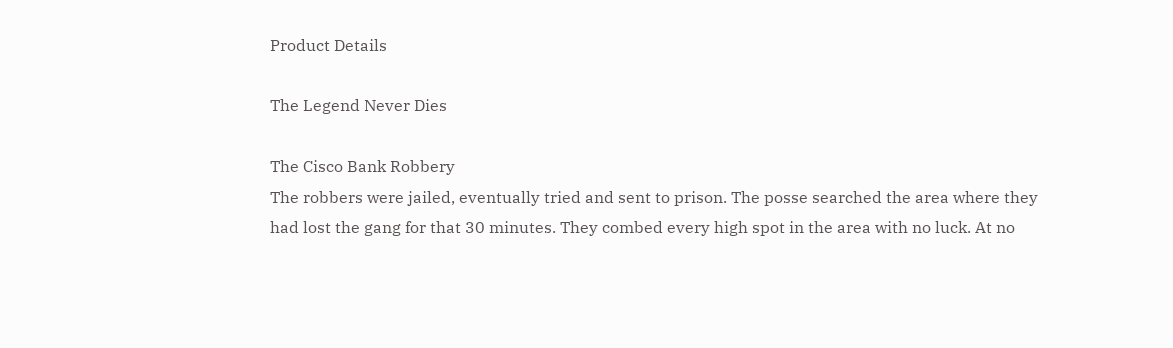Product Details

The Legend Never Dies

The Cisco Bank Robbery
The robbers were jailed, eventually tried and sent to prison. The posse searched the area where they had lost the gang for that 30 minutes. They combed every high spot in the area with no luck. At no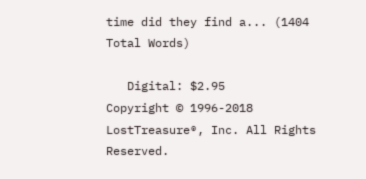time did they find a... (1404 Total Words)

   Digital: $2.95
Copyright © 1996-2018 LostTreasure®, Inc. All Rights Reserved.